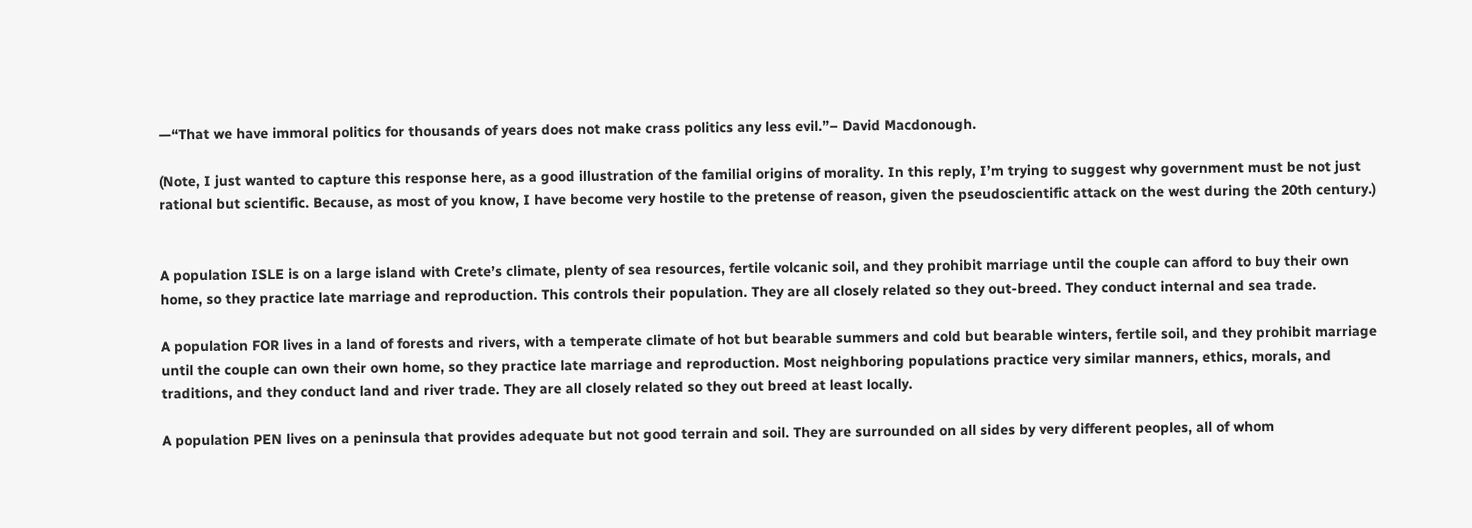—“That we have immoral politics for thousands of years does not make crass politics any less evil.”– David Macdonough.

(Note, I just wanted to capture this response here, as a good illustration of the familial origins of morality. In this reply, I’m trying to suggest why government must be not just rational but scientific. Because, as most of you know, I have become very hostile to the pretense of reason, given the pseudoscientific attack on the west during the 20th century.)


A population ISLE is on a large island with Crete’s climate, plenty of sea resources, fertile volcanic soil, and they prohibit marriage until the couple can afford to buy their own home, so they practice late marriage and reproduction. This controls their population. They are all closely related so they out-breed. They conduct internal and sea trade.

A population FOR lives in a land of forests and rivers, with a temperate climate of hot but bearable summers and cold but bearable winters, fertile soil, and they prohibit marriage until the couple can own their own home, so they practice late marriage and reproduction. Most neighboring populations practice very similar manners, ethics, morals, and traditions, and they conduct land and river trade. They are all closely related so they out breed at least locally.

A population PEN lives on a peninsula that provides adequate but not good terrain and soil. They are surrounded on all sides by very different peoples, all of whom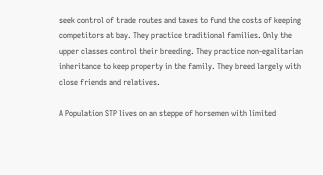seek control of trade routes and taxes to fund the costs of keeping competitors at bay. They practice traditional families. Only the upper classes control their breeding. They practice non-egalitarian inheritance to keep property in the family. They breed largely with close friends and relatives.

A Population STP lives on an steppe of horsemen with limited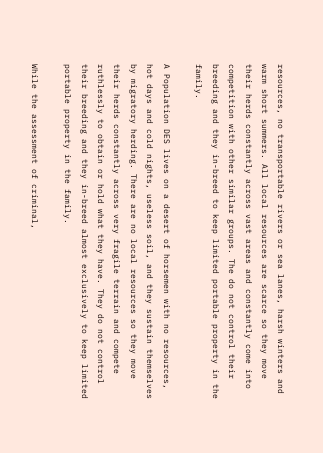resources, no transportable rivers or sea lanes, harsh winters and warm short summers. All local resources are scarce so they move their herds constantly across vast areas and constantly come into competition with other similar groups. The do not control their breeding and they in-breed to keep limited portable property in the family.

A Population DES lives on a desert of horsemen with no resources, hot days and cold nights, useless soil, and they sustain themselves by migratory herding. There are no local resources so they move their herds constantly across very fragile terrain and compete ruthlessly to obtain or hold what they have. They do not control their breeding and they in-breed almost exclusively to keep limited portable property in the family.

While the assessment of criminal,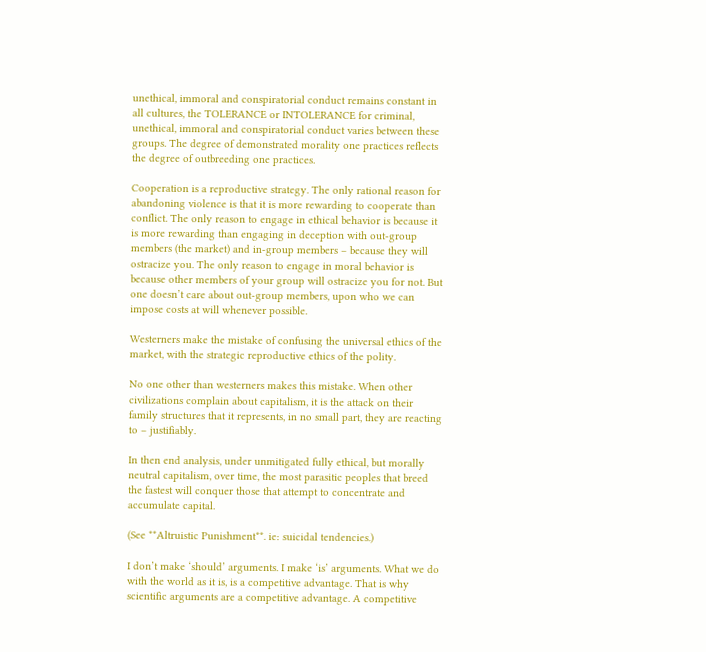unethical, immoral and conspiratorial conduct remains constant in all cultures, the TOLERANCE or INTOLERANCE for criminal, unethical, immoral and conspiratorial conduct varies between these groups. The degree of demonstrated morality one practices reflects the degree of outbreeding one practices.

Cooperation is a reproductive strategy. The only rational reason for abandoning violence is that it is more rewarding to cooperate than conflict. The only reason to engage in ethical behavior is because it is more rewarding than engaging in deception with out-group members (the market) and in-group members – because they will ostracize you. The only reason to engage in moral behavior is because other members of your group will ostracize you for not. But one doesn’t care about out-group members, upon who we can impose costs at will whenever possible.

Westerners make the mistake of confusing the universal ethics of the market, with the strategic reproductive ethics of the polity.

No one other than westerners makes this mistake. When other civilizations complain about capitalism, it is the attack on their family structures that it represents, in no small part, they are reacting to – justifiably.

In then end analysis, under unmitigated fully ethical, but morally neutral capitalism, over time, the most parasitic peoples that breed the fastest will conquer those that attempt to concentrate and accumulate capital.

(See **Altruistic Punishment**. ie: suicidal tendencies.)

I don’t make ‘should’ arguments. I make ‘is’ arguments. What we do with the world as it is, is a competitive advantage. That is why scientific arguments are a competitive advantage. A competitive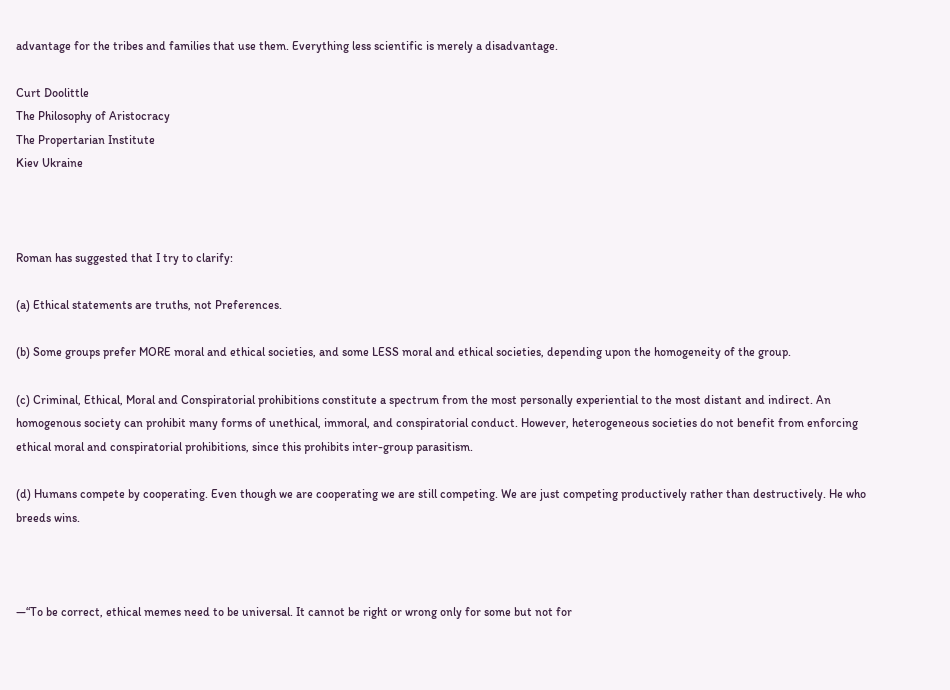advantage for the tribes and families that use them. Everything less scientific is merely a disadvantage.

Curt Doolittle
The Philosophy of Aristocracy
The Propertarian Institute
Kiev Ukraine



Roman has suggested that I try to clarify:

(a) Ethical statements are truths, not Preferences.

(b) Some groups prefer MORE moral and ethical societies, and some LESS moral and ethical societies, depending upon the homogeneity of the group.

(c) Criminal, Ethical, Moral and Conspiratorial prohibitions constitute a spectrum from the most personally experiential to the most distant and indirect. An homogenous society can prohibit many forms of unethical, immoral, and conspiratorial conduct. However, heterogeneous societies do not benefit from enforcing ethical moral and conspiratorial prohibitions, since this prohibits inter-group parasitism.

(d) Humans compete by cooperating. Even though we are cooperating we are still competing. We are just competing productively rather than destructively. He who breeds wins.



—“To be correct, ethical memes need to be universal. It cannot be right or wrong only for some but not for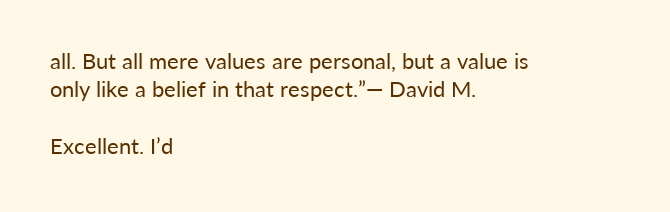all. But all mere values are personal, but a value is only like a belief in that respect.”— David M.

Excellent. I’d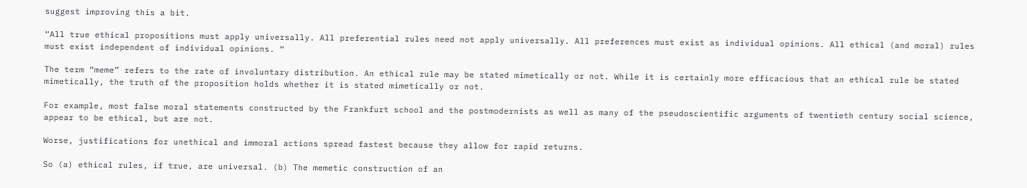suggest improving this a bit.

“All true ethical propositions must apply universally. All preferential rules need not apply universally. All preferences must exist as individual opinions. All ethical (and moral) rules must exist independent of individual opinions. “

The term “meme” refers to the rate of involuntary distribution. An ethical rule may be stated mimetically or not. While it is certainly more efficacious that an ethical rule be stated mimetically, the truth of the proposition holds whether it is stated mimetically or not.

For example, most false moral statements constructed by the Frankfurt school and the postmodernists as well as many of the pseudoscientific arguments of twentieth century social science, appear to be ethical, but are not.

Worse, justifications for unethical and immoral actions spread fastest because they allow for rapid returns.

So (a) ethical rules, if true, are universal. (b) The memetic construction of an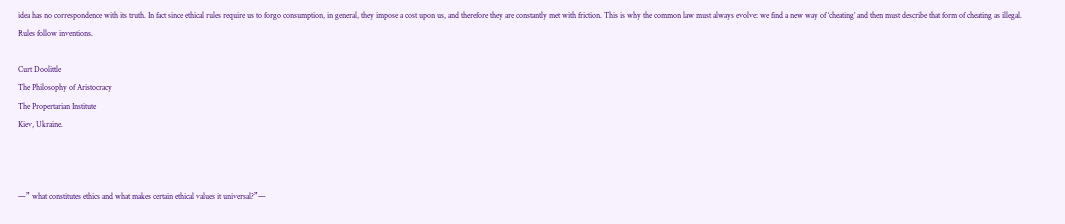idea has no correspondence with its truth. In fact since ethical rules require us to forgo consumption, in general, they impose a cost upon us, and therefore they are constantly met with friction. This is why the common law must always evolve: we find a new way of ‘cheating’ and then must describe that form of cheating as illegal. Rules follow inventions.

Curt Doolittle
The Philosophy of Aristocracy
The Propertarian Institute
Kiev, Ukraine.



—” what constitutes ethics and what makes certain ethical values it universal?”—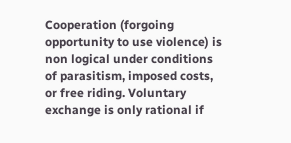Cooperation (forgoing opportunity to use violence) is non logical under conditions of parasitism, imposed costs, or free riding. Voluntary exchange is only rational if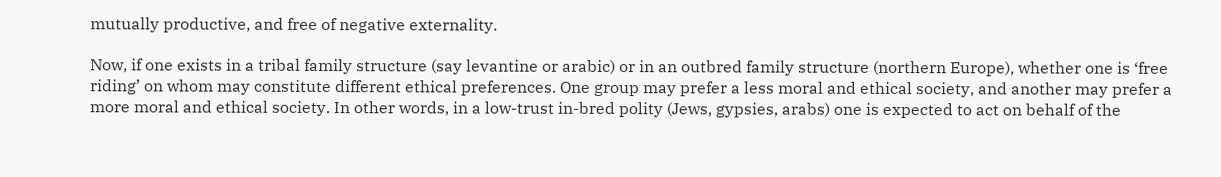mutually productive, and free of negative externality.

Now, if one exists in a tribal family structure (say levantine or arabic) or in an outbred family structure (northern Europe), whether one is ‘free riding’ on whom may constitute different ethical preferences. One group may prefer a less moral and ethical society, and another may prefer a more moral and ethical society. In other words, in a low-trust in-bred polity (Jews, gypsies, arabs) one is expected to act on behalf of the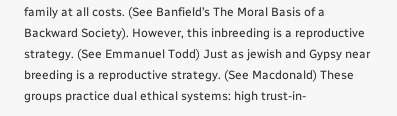family at all costs. (See Banfield’s The Moral Basis of a Backward Society). However, this inbreeding is a reproductive strategy. (See Emmanuel Todd) Just as jewish and Gypsy near breeding is a reproductive strategy. (See Macdonald) These groups practice dual ethical systems: high trust-in-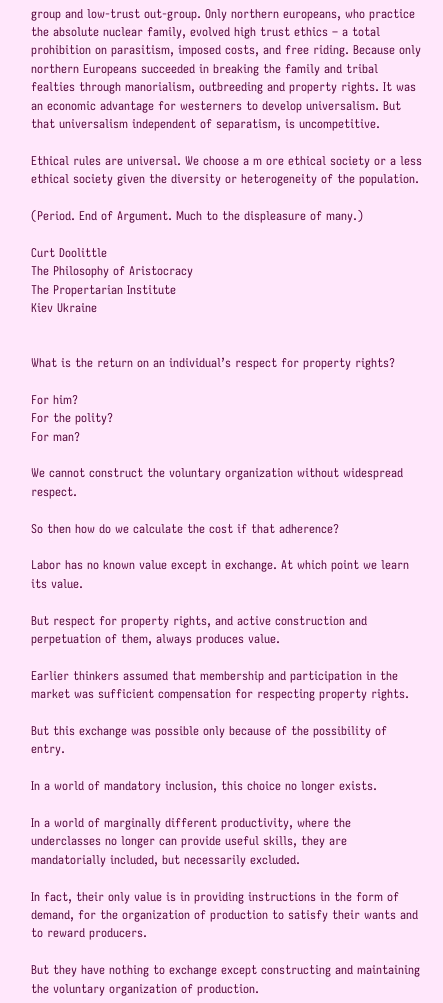group and low-trust out-group. Only northern europeans, who practice the absolute nuclear family, evolved high trust ethics – a total prohibition on parasitism, imposed costs, and free riding. Because only northern Europeans succeeded in breaking the family and tribal fealties through manorialism, outbreeding and property rights. It was an economic advantage for westerners to develop universalism. But that universalism independent of separatism, is uncompetitive.

Ethical rules are universal. We choose a m ore ethical society or a less ethical society given the diversity or heterogeneity of the population.

(Period. End of Argument. Much to the displeasure of many.)

Curt Doolittle
The Philosophy of Aristocracy
The Propertarian Institute
Kiev Ukraine


What is the return on an individual’s respect for property rights?

For him?
For the polity?
For man?

We cannot construct the voluntary organization without widespread respect.

So then how do we calculate the cost if that adherence?

Labor has no known value except in exchange. At which point we learn its value.

But respect for property rights, and active construction and perpetuation of them, always produces value.

Earlier thinkers assumed that membership and participation in the market was sufficient compensation for respecting property rights.

But this exchange was possible only because of the possibility of entry.

In a world of mandatory inclusion, this choice no longer exists.

In a world of marginally different productivity, where the underclasses no longer can provide useful skills, they are mandatorially included, but necessarily excluded.

In fact, their only value is in providing instructions in the form of demand, for the organization of production to satisfy their wants and to reward producers.

But they have nothing to exchange except constructing and maintaining the voluntary organization of production.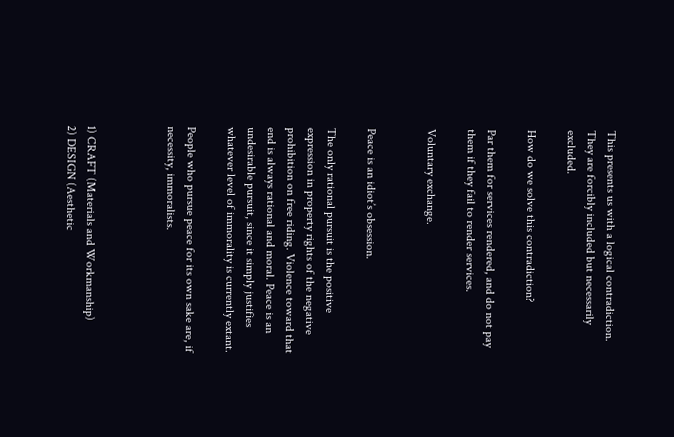This presents us with a logical contradiction. They are forcibly included but necessarily excluded.

How do we solve this contradiction?

Par them for services rendered, and do not pay them if they fail to render services.

Voluntary exchange.


Peace is an idiot’s obsession.

The only rational pursuit is the positive expression in property rights of the negative prohibition on free riding. Violence toward that end is always rational and moral. Peace is an undesirable pursuit, since it simply justifies whatever level of immorality is currently extant.

People who pursue peace for its own sake are, if necessity, immoralists.



1) CRAFT (Materials and Workmanship)
2) DESIGN (Aesthetic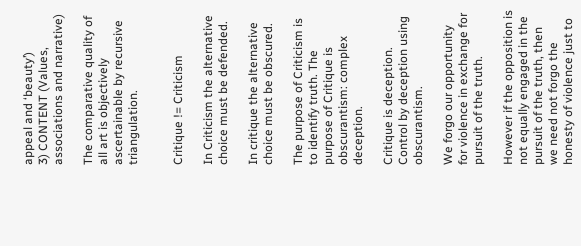appeal and ‘beauty’)
3) CONTENT (Values, associations and narrative)

The comparative quality of all art is objectively ascertainable by recursive triangulation.


Critique != Criticism

In Criticism the alternative choice must be defended.

In critique the alternative choice must be obscured.

The purpose of Criticism is to identify truth. The purpose of Critique is obscurantism: complex deception.

Critique is deception. Control by deception using  obscurantism.

We forgo our opportunity for violence in exchange for pursuit of the truth.

However if the opposition is not equally engaged in the pursuit of the truth, then we need not forgo the honesty of violence just to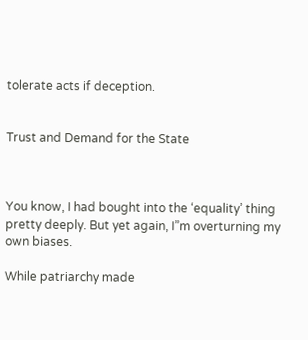tolerate acts if deception.


Trust and Demand for the State



You know, I had bought into the ‘equality’ thing pretty deeply. But yet again, I”m overturning my own biases.

While patriarchy made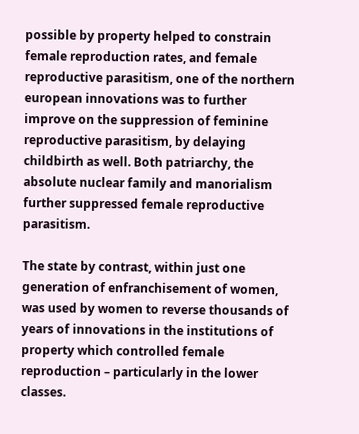possible by property helped to constrain female reproduction rates, and female reproductive parasitism, one of the northern european innovations was to further improve on the suppression of feminine reproductive parasitism, by delaying childbirth as well. Both patriarchy, the absolute nuclear family and manorialism further suppressed female reproductive parasitism.

The state by contrast, within just one generation of enfranchisement of women, was used by women to reverse thousands of years of innovations in the institutions of property which controlled female reproduction – particularly in the lower classes.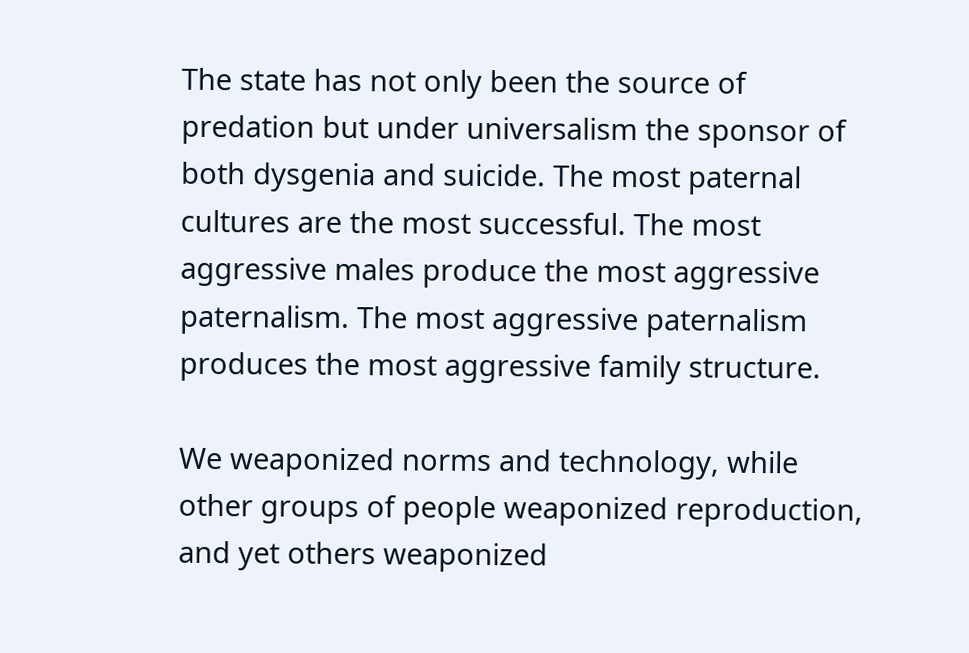The state has not only been the source of predation but under universalism the sponsor of both dysgenia and suicide. The most paternal cultures are the most successful. The most aggressive males produce the most aggressive paternalism. The most aggressive paternalism produces the most aggressive family structure.

We weaponized norms and technology, while other groups of people weaponized reproduction, and yet others weaponized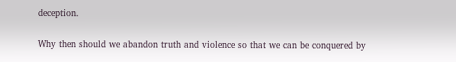deception.

Why then should we abandon truth and violence so that we can be conquered by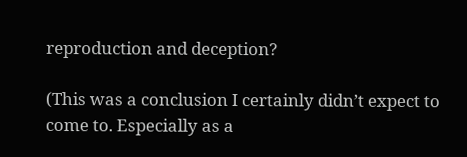reproduction and deception?

(This was a conclusion I certainly didn’t expect to come to. Especially as a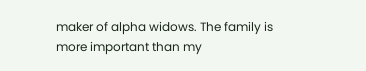maker of alpha widows. The family is more important than my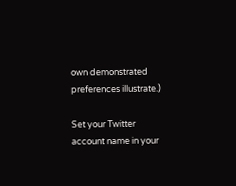own demonstrated preferences illustrate.)

Set your Twitter account name in your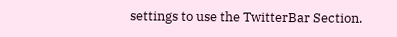settings to use the TwitterBar Section.